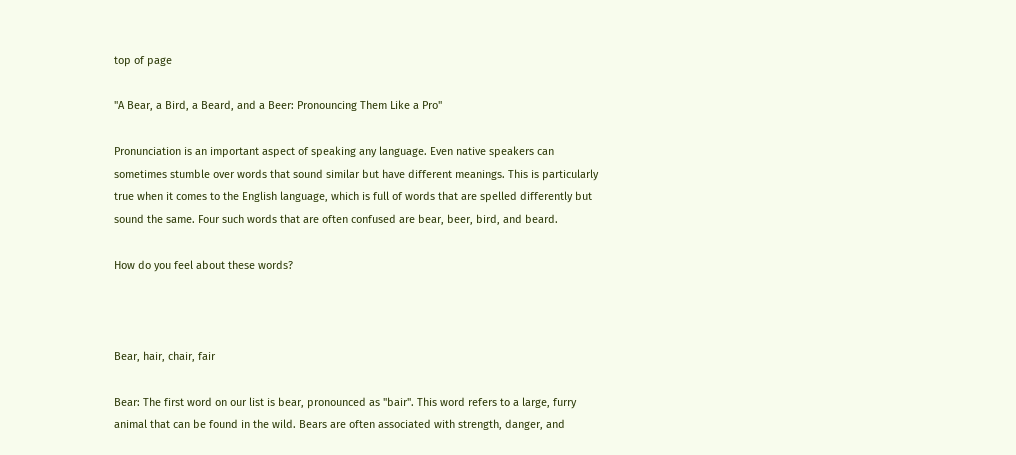top of page

"A Bear, a Bird, a Beard, and a Beer: Pronouncing Them Like a Pro"

Pronunciation is an important aspect of speaking any language. Even native speakers can sometimes stumble over words that sound similar but have different meanings. This is particularly true when it comes to the English language, which is full of words that are spelled differently but sound the same. Four such words that are often confused are bear, beer, bird, and beard.

How do you feel about these words?



Bear, hair, chair, fair

Bear: The first word on our list is bear, pronounced as "bair". This word refers to a large, furry animal that can be found in the wild. Bears are often associated with strength, danger, and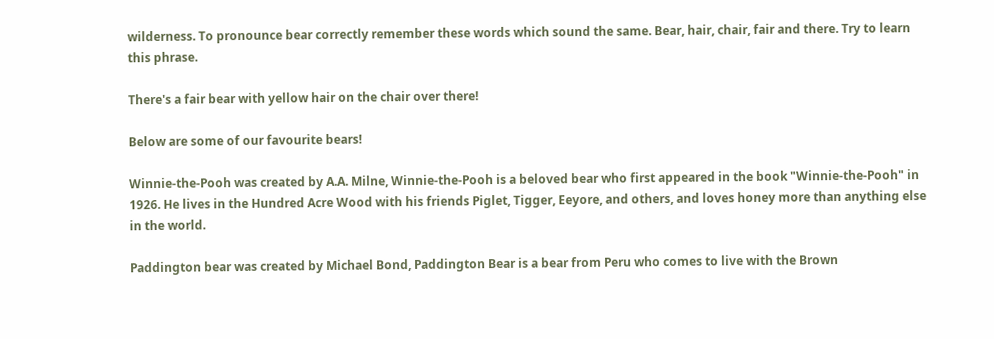wilderness. To pronounce bear correctly remember these words which sound the same. Bear, hair, chair, fair and there. Try to learn this phrase.

There's a fair bear with yellow hair on the chair over there!

Below are some of our favourite bears!

Winnie-the-Pooh was created by A.A. Milne, Winnie-the-Pooh is a beloved bear who first appeared in the book "Winnie-the-Pooh" in 1926. He lives in the Hundred Acre Wood with his friends Piglet, Tigger, Eeyore, and others, and loves honey more than anything else in the world.

Paddington bear was created by Michael Bond, Paddington Bear is a bear from Peru who comes to live with the Brown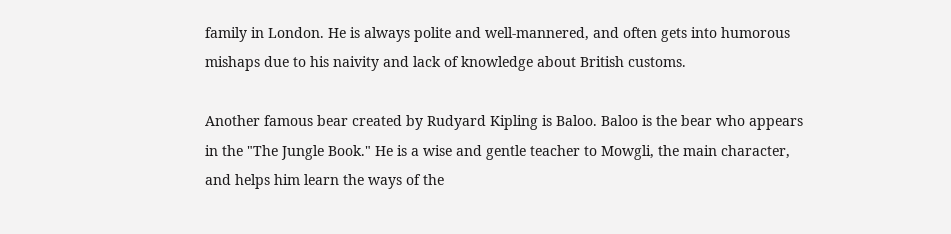family in London. He is always polite and well-mannered, and often gets into humorous mishaps due to his naivity and lack of knowledge about British customs.

Another famous bear created by Rudyard Kipling is Baloo. Baloo is the bear who appears in the "The Jungle Book." He is a wise and gentle teacher to Mowgli, the main character, and helps him learn the ways of the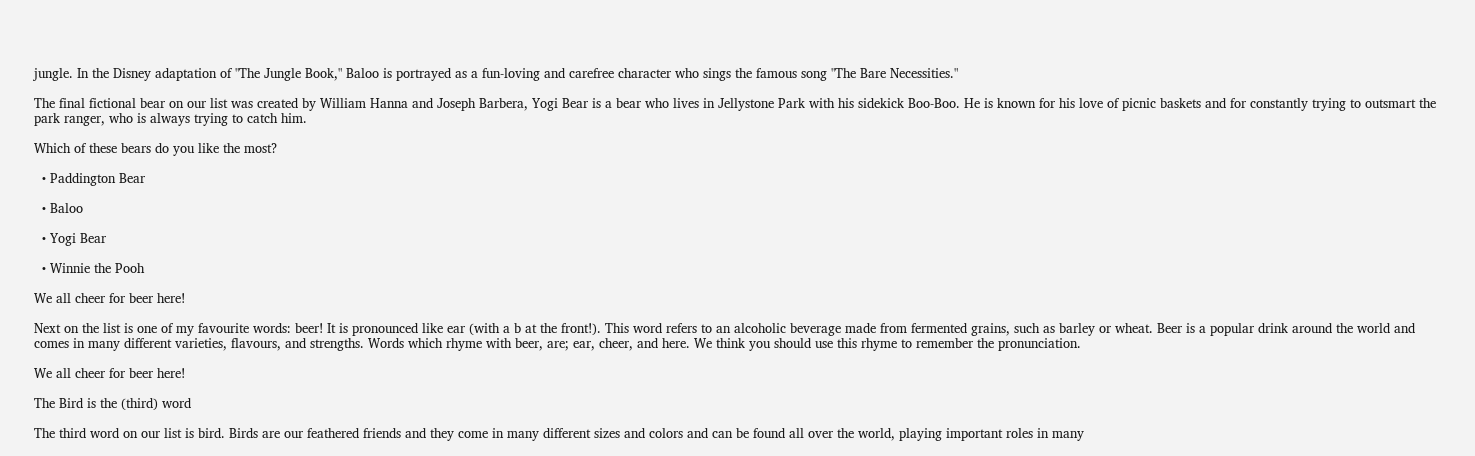jungle. In the Disney adaptation of "The Jungle Book," Baloo is portrayed as a fun-loving and carefree character who sings the famous song "The Bare Necessities."

The final fictional bear on our list was created by William Hanna and Joseph Barbera, Yogi Bear is a bear who lives in Jellystone Park with his sidekick Boo-Boo. He is known for his love of picnic baskets and for constantly trying to outsmart the park ranger, who is always trying to catch him.

Which of these bears do you like the most?

  • Paddington Bear

  • Baloo

  • Yogi Bear

  • Winnie the Pooh

We all cheer for beer here!

Next on the list is one of my favourite words: beer! It is pronounced like ear (with a b at the front!). This word refers to an alcoholic beverage made from fermented grains, such as barley or wheat. Beer is a popular drink around the world and comes in many different varieties, flavours, and strengths. Words which rhyme with beer, are; ear, cheer, and here. We think you should use this rhyme to remember the pronunciation.

We all cheer for beer here!

The Bird is the (third) word

The third word on our list is bird. Birds are our feathered friends and they come in many different sizes and colors and can be found all over the world, playing important roles in many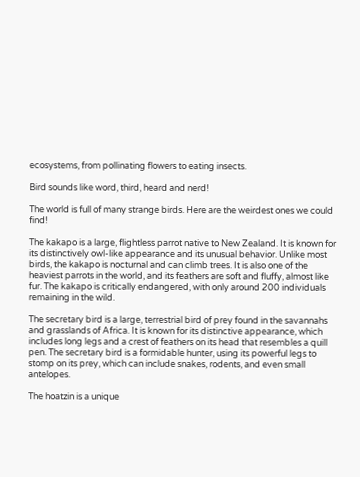ecosystems, from pollinating flowers to eating insects.

Bird sounds like word, third, heard and nerd!

The world is full of many strange birds. Here are the weirdest ones we could find!

The kakapo is a large, flightless parrot native to New Zealand. It is known for its distinctively owl-like appearance and its unusual behavior. Unlike most birds, the kakapo is nocturnal and can climb trees. It is also one of the heaviest parrots in the world, and its feathers are soft and fluffy, almost like fur. The kakapo is critically endangered, with only around 200 individuals remaining in the wild.

The secretary bird is a large, terrestrial bird of prey found in the savannahs and grasslands of Africa. It is known for its distinctive appearance, which includes long legs and a crest of feathers on its head that resembles a quill pen. The secretary bird is a formidable hunter, using its powerful legs to stomp on its prey, which can include snakes, rodents, and even small antelopes.

The hoatzin is a unique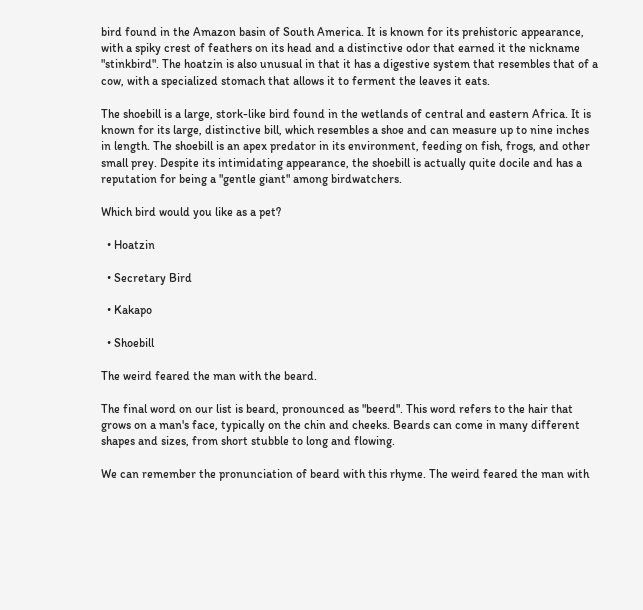bird found in the Amazon basin of South America. It is known for its prehistoric appearance, with a spiky crest of feathers on its head and a distinctive odor that earned it the nickname "stinkbird". The hoatzin is also unusual in that it has a digestive system that resembles that of a cow, with a specialized stomach that allows it to ferment the leaves it eats.

The shoebill is a large, stork-like bird found in the wetlands of central and eastern Africa. It is known for its large, distinctive bill, which resembles a shoe and can measure up to nine inches in length. The shoebill is an apex predator in its environment, feeding on fish, frogs, and other small prey. Despite its intimidating appearance, the shoebill is actually quite docile and has a reputation for being a "gentle giant" among birdwatchers.

Which bird would you like as a pet?

  • Hoatzin

  • Secretary Bird

  • Kakapo

  • Shoebill

The weird feared the man with the beard.

The final word on our list is beard, pronounced as "beerd". This word refers to the hair that grows on a man's face, typically on the chin and cheeks. Beards can come in many different shapes and sizes, from short stubble to long and flowing.

We can remember the pronunciation of beard with this rhyme. The weird feared the man with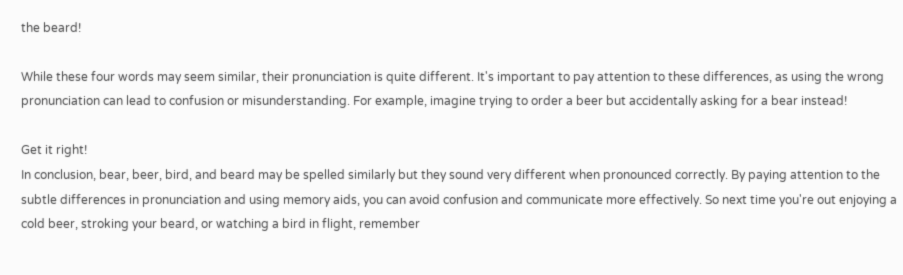the beard!

While these four words may seem similar, their pronunciation is quite different. It's important to pay attention to these differences, as using the wrong pronunciation can lead to confusion or misunderstanding. For example, imagine trying to order a beer but accidentally asking for a bear instead!

Get it right!
In conclusion, bear, beer, bird, and beard may be spelled similarly but they sound very different when pronounced correctly. By paying attention to the subtle differences in pronunciation and using memory aids, you can avoid confusion and communicate more effectively. So next time you're out enjoying a cold beer, stroking your beard, or watching a bird in flight, remember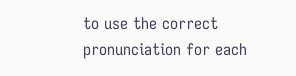to use the correct pronunciation for each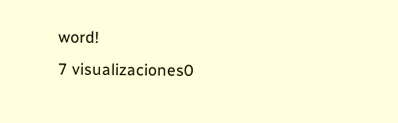word!
7 visualizaciones0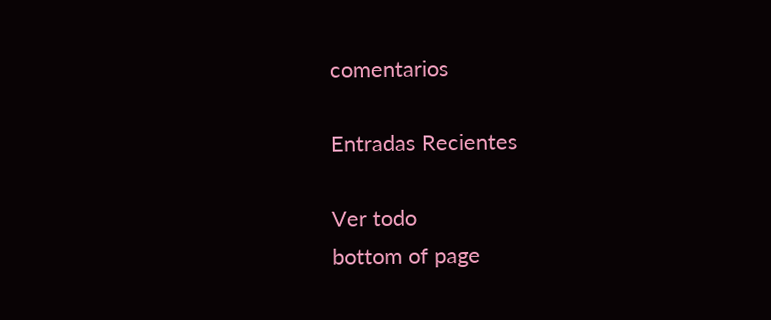comentarios

Entradas Recientes

Ver todo
bottom of page